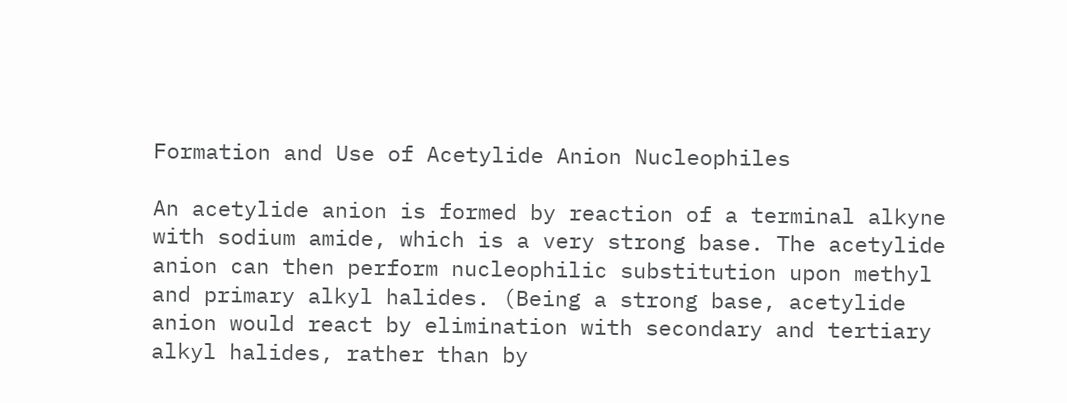Formation and Use of Acetylide Anion Nucleophiles

An acetylide anion is formed by reaction of a terminal alkyne with sodium amide, which is a very strong base. The acetylide anion can then perform nucleophilic substitution upon methyl and primary alkyl halides. (Being a strong base, acetylide anion would react by elimination with secondary and tertiary alkyl halides, rather than by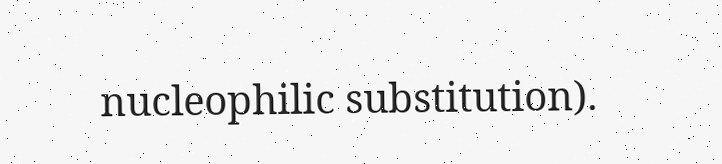nucleophilic substitution).